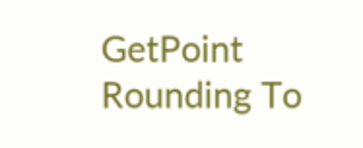GetPoint Rounding To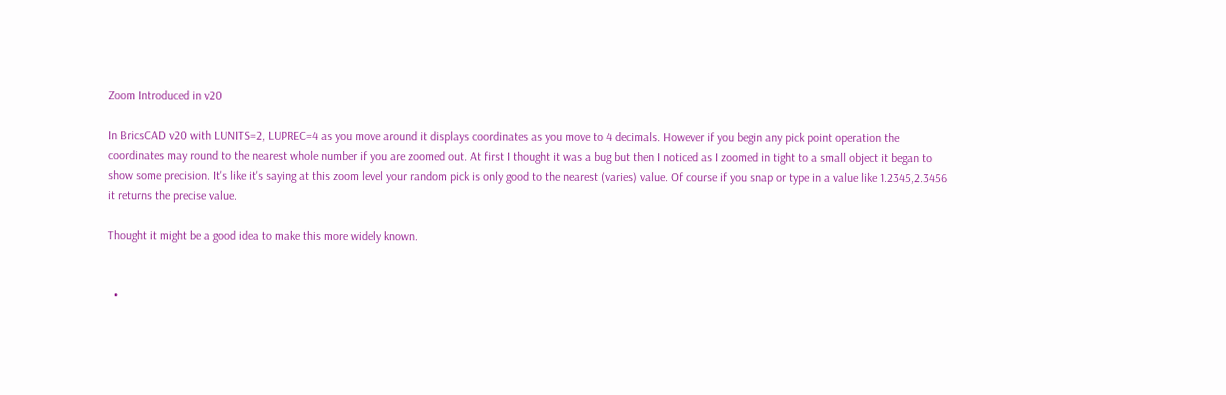Zoom Introduced in v20

In BricsCAD v20 with LUNITS=2, LUPREC=4 as you move around it displays coordinates as you move to 4 decimals. However if you begin any pick point operation the coordinates may round to the nearest whole number if you are zoomed out. At first I thought it was a bug but then I noticed as I zoomed in tight to a small object it began to show some precision. It's like it's saying at this zoom level your random pick is only good to the nearest (varies) value. Of course if you snap or type in a value like 1.2345,2.3456 it returns the precise value.

Thought it might be a good idea to make this more widely known.


  •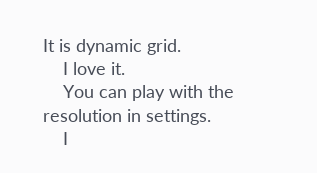It is dynamic grid.
    I love it.
    You can play with the resolution in settings.
    I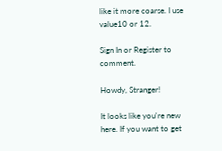like it more coarse. I use value10 or 12.

Sign In or Register to comment.

Howdy, Stranger!

It looks like you're new here. If you want to get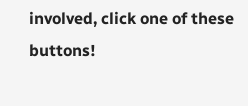involved, click one of these buttons!